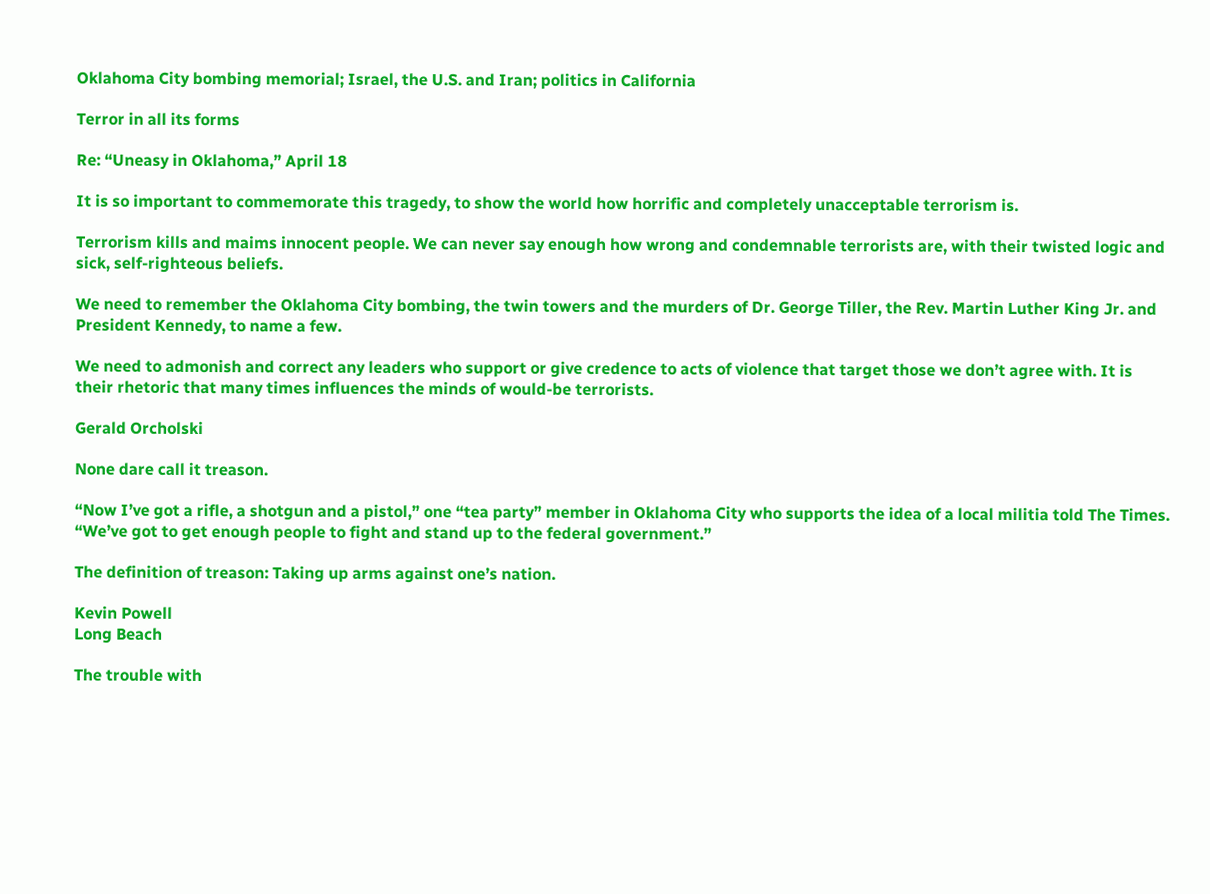Oklahoma City bombing memorial; Israel, the U.S. and Iran; politics in California

Terror in all its forms

Re: “Uneasy in Oklahoma,” April 18

It is so important to commemorate this tragedy, to show the world how horrific and completely unacceptable terrorism is.

Terrorism kills and maims innocent people. We can never say enough how wrong and condemnable terrorists are, with their twisted logic and sick, self-righteous beliefs.

We need to remember the Oklahoma City bombing, the twin towers and the murders of Dr. George Tiller, the Rev. Martin Luther King Jr. and President Kennedy, to name a few.

We need to admonish and correct any leaders who support or give credence to acts of violence that target those we don’t agree with. It is their rhetoric that many times influences the minds of would-be terrorists.

Gerald Orcholski

None dare call it treason.

“Now I’ve got a rifle, a shotgun and a pistol,” one “tea party” member in Oklahoma City who supports the idea of a local militia told The Times. “We’ve got to get enough people to fight and stand up to the federal government.”

The definition of treason: Taking up arms against one’s nation.

Kevin Powell
Long Beach

The trouble with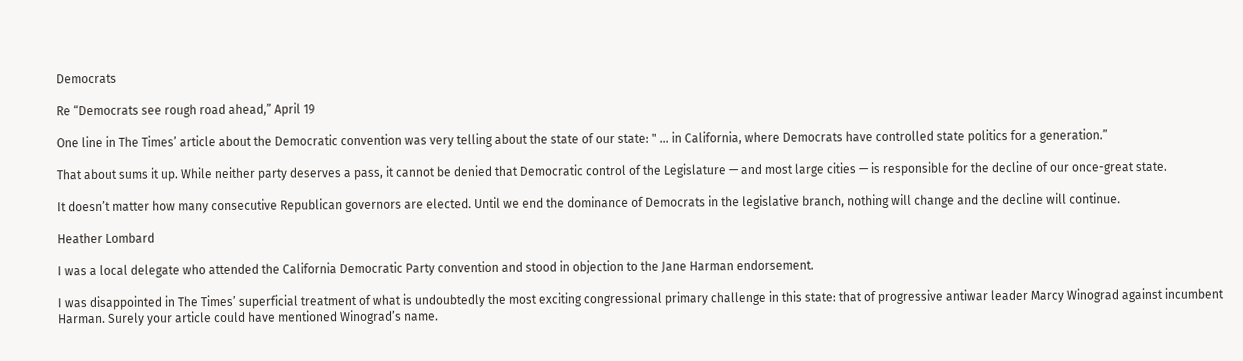Democrats

Re “Democrats see rough road ahead,” April 19

One line in The Times’ article about the Democratic convention was very telling about the state of our state: " … in California, where Democrats have controlled state politics for a generation.”

That about sums it up. While neither party deserves a pass, it cannot be denied that Democratic control of the Legislature — and most large cities — is responsible for the decline of our once-great state.

It doesn’t matter how many consecutive Republican governors are elected. Until we end the dominance of Democrats in the legislative branch, nothing will change and the decline will continue.

Heather Lombard

I was a local delegate who attended the California Democratic Party convention and stood in objection to the Jane Harman endorsement.

I was disappointed in The Times’ superficial treatment of what is undoubtedly the most exciting congressional primary challenge in this state: that of progressive antiwar leader Marcy Winograd against incumbent Harman. Surely your article could have mentioned Winograd’s name.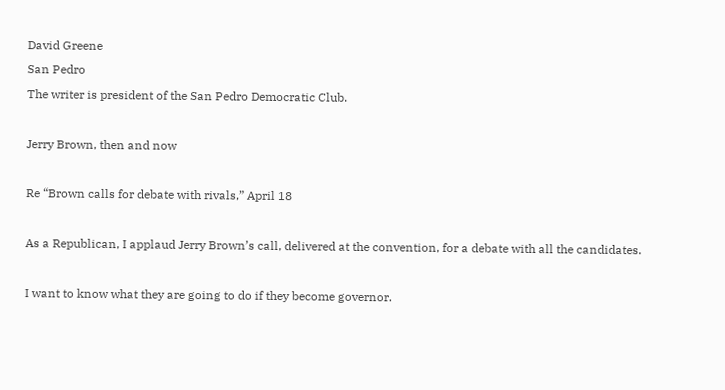David Greene
San Pedro
The writer is president of the San Pedro Democratic Club.

Jerry Brown, then and now

Re “Brown calls for debate with rivals,” April 18

As a Republican, I applaud Jerry Brown’s call, delivered at the convention, for a debate with all the candidates.

I want to know what they are going to do if they become governor.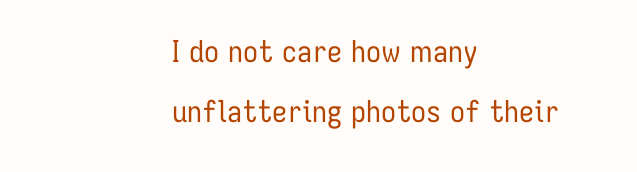I do not care how many unflattering photos of their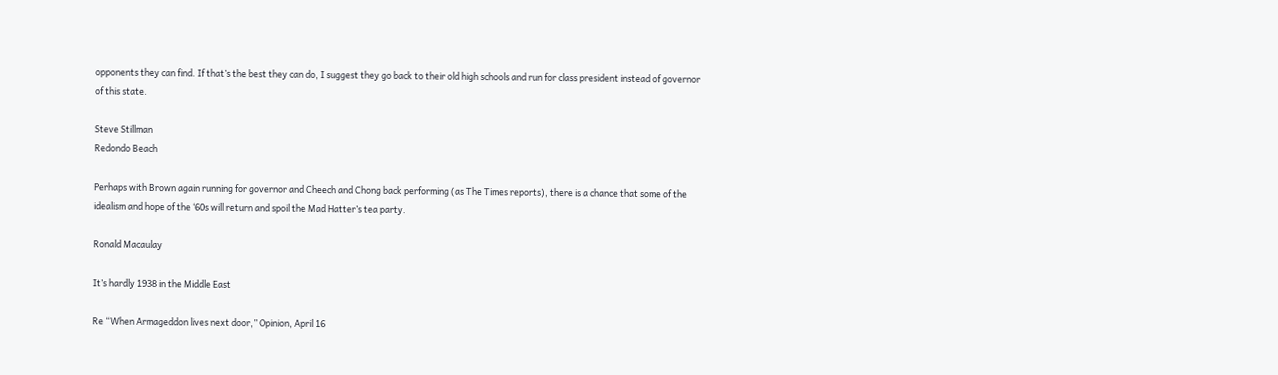opponents they can find. If that’s the best they can do, I suggest they go back to their old high schools and run for class president instead of governor of this state.

Steve Stillman
Redondo Beach

Perhaps with Brown again running for governor and Cheech and Chong back performing (as The Times reports), there is a chance that some of the idealism and hope of the ‘60s will return and spoil the Mad Hatter’s tea party.

Ronald Macaulay

It’s hardly 1938 in the Middle East

Re “When Armageddon lives next door,” Opinion, April 16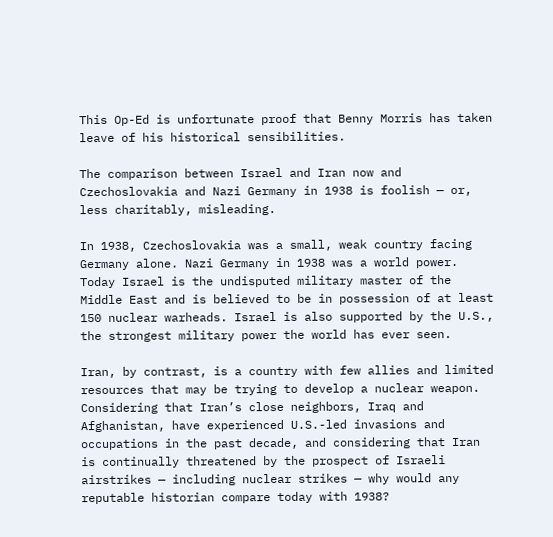This Op-Ed is unfortunate proof that Benny Morris has taken leave of his historical sensibilities.

The comparison between Israel and Iran now and Czechoslovakia and Nazi Germany in 1938 is foolish — or, less charitably, misleading.

In 1938, Czechoslovakia was a small, weak country facing Germany alone. Nazi Germany in 1938 was a world power. Today Israel is the undisputed military master of the Middle East and is believed to be in possession of at least 150 nuclear warheads. Israel is also supported by the U.S., the strongest military power the world has ever seen.

Iran, by contrast, is a country with few allies and limited resources that may be trying to develop a nuclear weapon. Considering that Iran’s close neighbors, Iraq and Afghanistan, have experienced U.S.-led invasions and occupations in the past decade, and considering that Iran is continually threatened by the prospect of Israeli airstrikes — including nuclear strikes — why would any reputable historian compare today with 1938?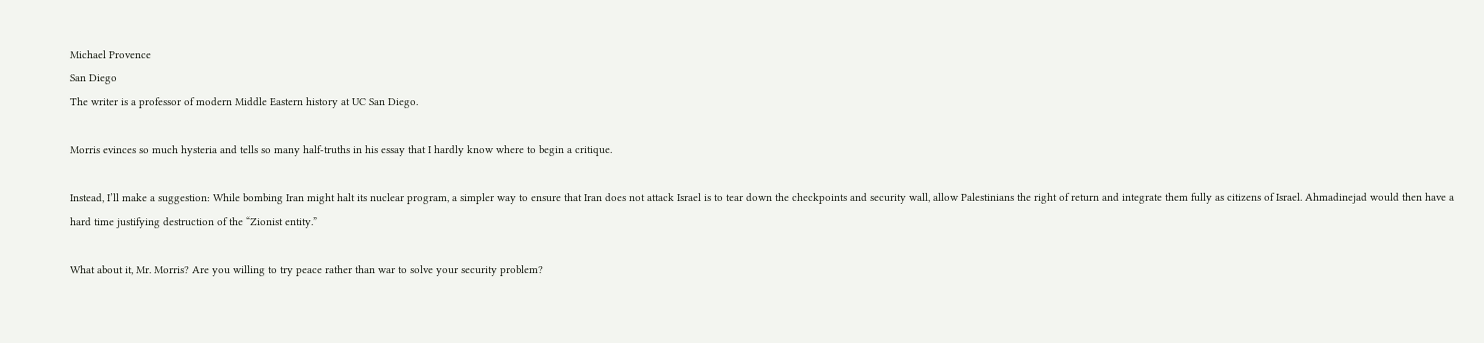Michael Provence
San Diego
The writer is a professor of modern Middle Eastern history at UC San Diego.

Morris evinces so much hysteria and tells so many half-truths in his essay that I hardly know where to begin a critique.

Instead, I’ll make a suggestion: While bombing Iran might halt its nuclear program, a simpler way to ensure that Iran does not attack Israel is to tear down the checkpoints and security wall, allow Palestinians the right of return and integrate them fully as citizens of Israel. Ahmadinejad would then have a hard time justifying destruction of the “Zionist entity.”

What about it, Mr. Morris? Are you willing to try peace rather than war to solve your security problem?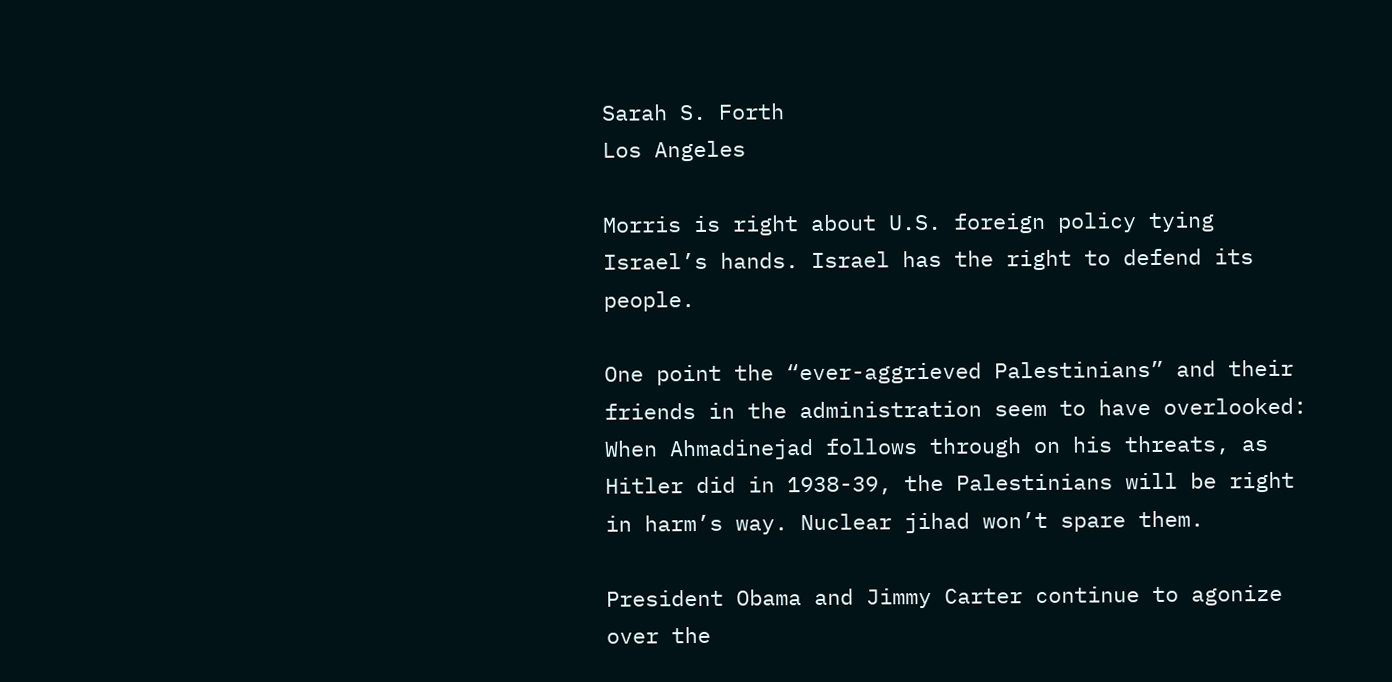Sarah S. Forth
Los Angeles

Morris is right about U.S. foreign policy tying Israel’s hands. Israel has the right to defend its people.

One point the “ever-aggrieved Palestinians” and their friends in the administration seem to have overlooked: When Ahmadinejad follows through on his threats, as Hitler did in 1938-39, the Palestinians will be right in harm’s way. Nuclear jihad won’t spare them.

President Obama and Jimmy Carter continue to agonize over the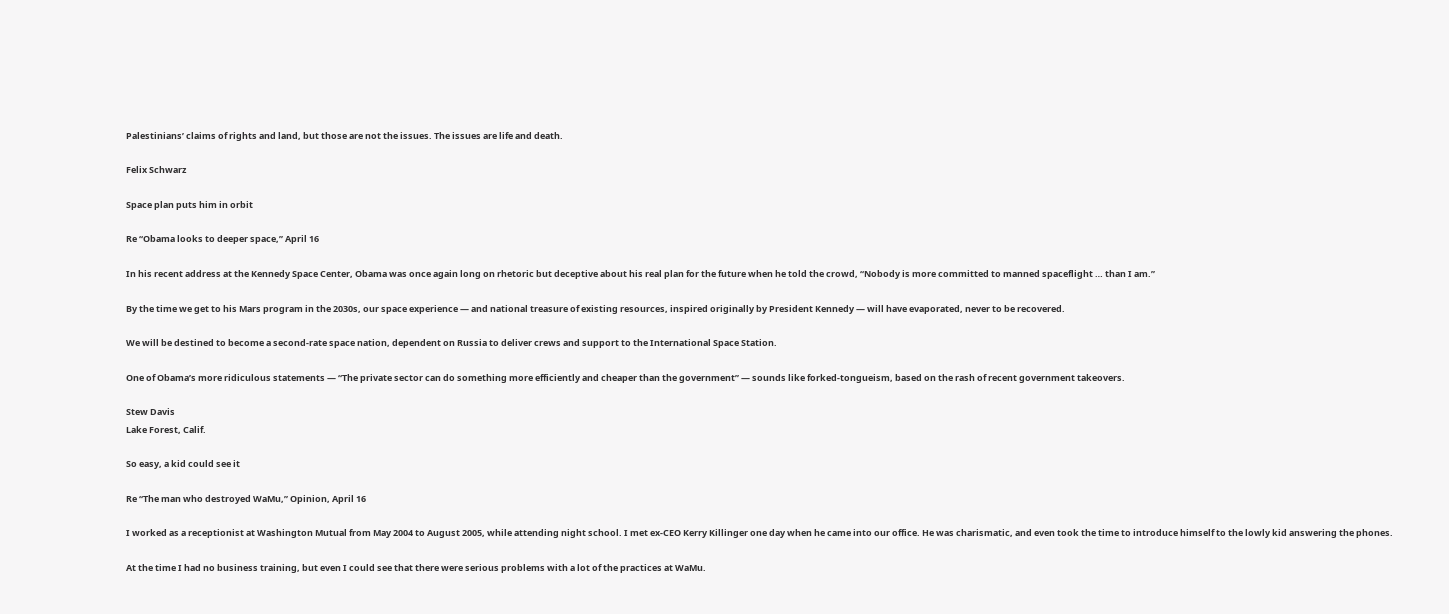Palestinians’ claims of rights and land, but those are not the issues. The issues are life and death.

Felix Schwarz

Space plan puts him in orbit

Re “Obama looks to deeper space,” April 16

In his recent address at the Kennedy Space Center, Obama was once again long on rhetoric but deceptive about his real plan for the future when he told the crowd, “Nobody is more committed to manned spaceflight … than I am.”

By the time we get to his Mars program in the 2030s, our space experience — and national treasure of existing resources, inspired originally by President Kennedy — will have evaporated, never to be recovered.

We will be destined to become a second-rate space nation, dependent on Russia to deliver crews and support to the International Space Station.

One of Obama’s more ridiculous statements — “The private sector can do something more efficiently and cheaper than the government” — sounds like forked-tongueism, based on the rash of recent government takeovers.

Stew Davis
Lake Forest, Calif.

So easy, a kid could see it

Re “The man who destroyed WaMu,” Opinion, April 16

I worked as a receptionist at Washington Mutual from May 2004 to August 2005, while attending night school. I met ex-CEO Kerry Killinger one day when he came into our office. He was charismatic, and even took the time to introduce himself to the lowly kid answering the phones.

At the time I had no business training, but even I could see that there were serious problems with a lot of the practices at WaMu.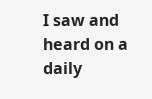I saw and heard on a daily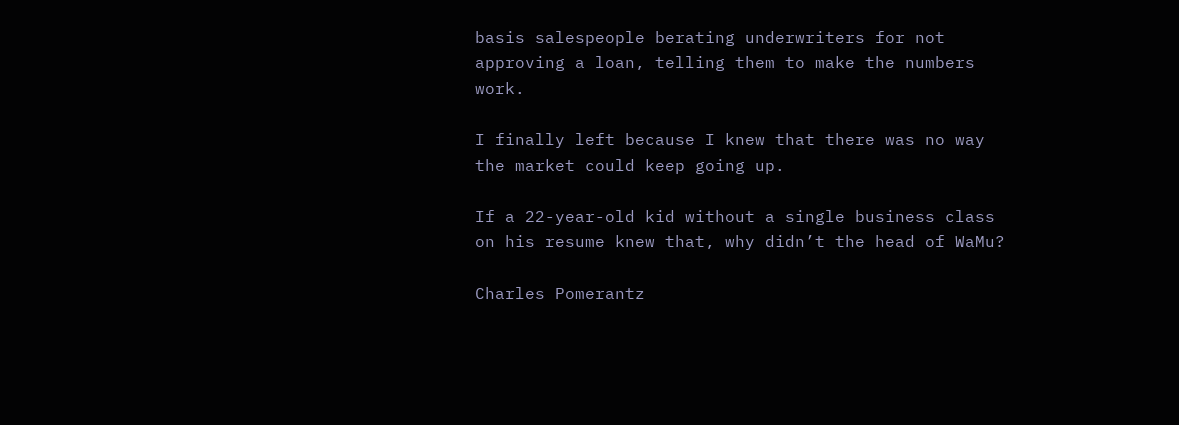basis salespeople berating underwriters for not approving a loan, telling them to make the numbers work.

I finally left because I knew that there was no way the market could keep going up.

If a 22-year-old kid without a single business class on his resume knew that, why didn’t the head of WaMu?

Charles Pomerantz